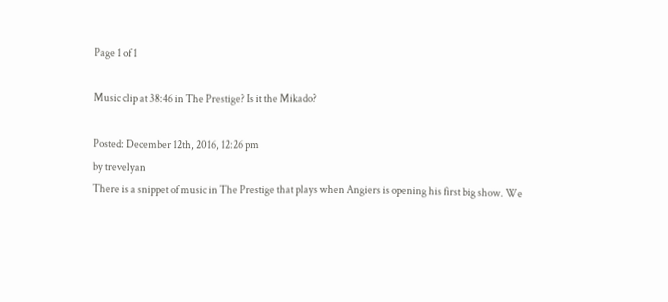Page 1 of 1

Music clip at 38:46 in The Prestige? Is it the Mikado?

Posted: December 12th, 2016, 12:26 pm
by trevelyan
There is a snippet of music in The Prestige that plays when Angiers is opening his first big show. We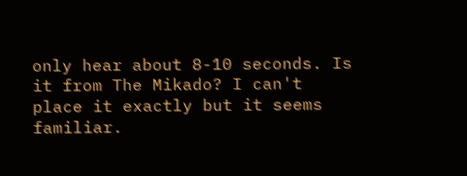only hear about 8-10 seconds. Is it from The Mikado? I can't place it exactly but it seems familiar.